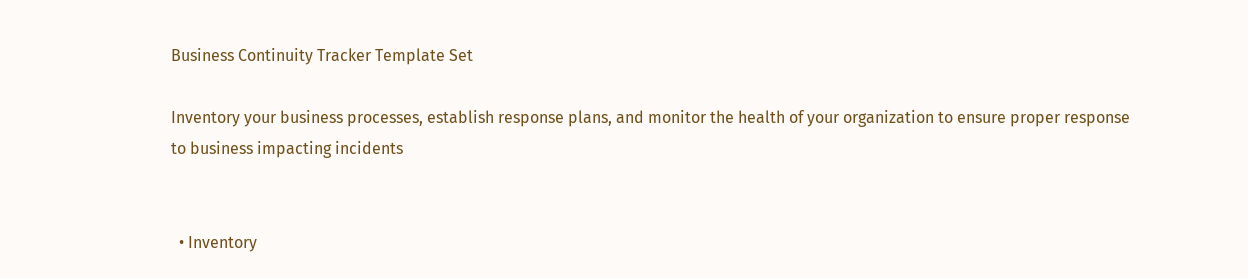Business Continuity Tracker Template Set

Inventory your business processes, establish response plans, and monitor the health of your organization to ensure proper response to business impacting incidents


  • Inventory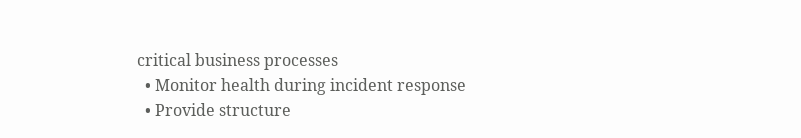critical business processes
  • Monitor health during incident response
  • Provide structure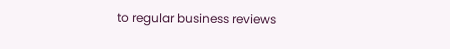to regular business reviews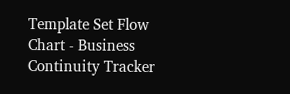Template Set Flow Chart - Business Continuity Tracker